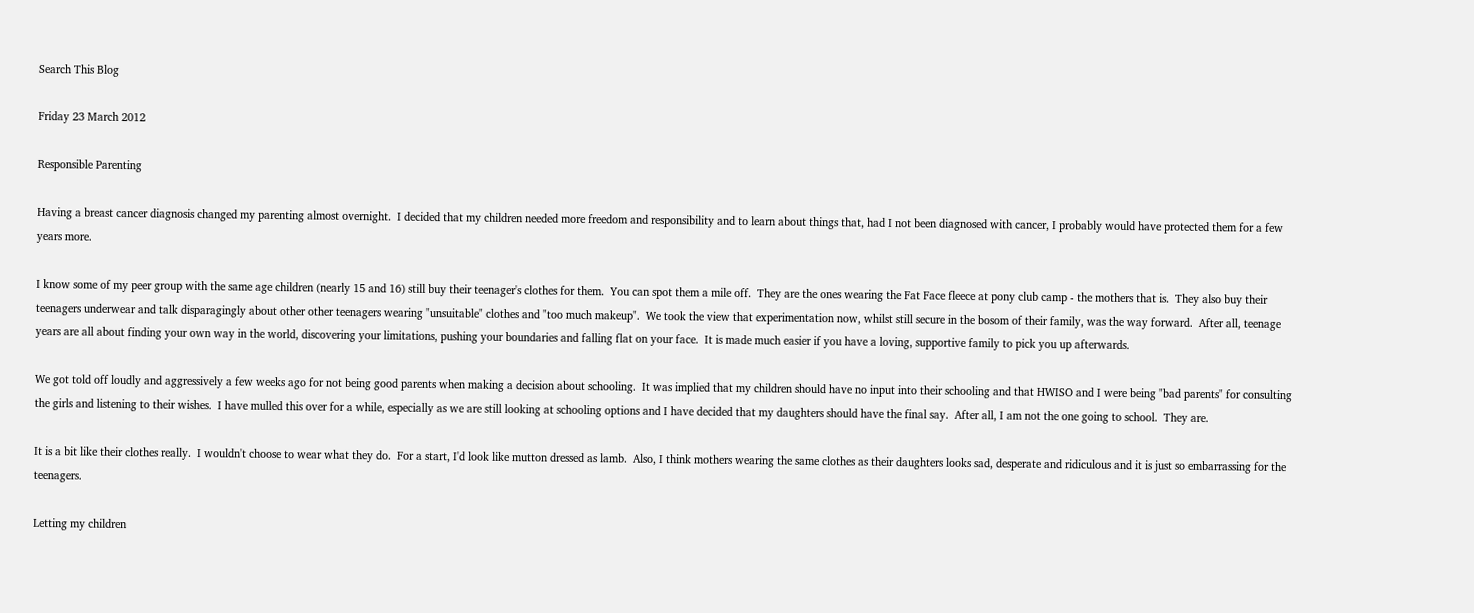Search This Blog

Friday 23 March 2012

Responsible Parenting

Having a breast cancer diagnosis changed my parenting almost overnight.  I decided that my children needed more freedom and responsibility and to learn about things that, had I not been diagnosed with cancer, I probably would have protected them for a few years more.

I know some of my peer group with the same age children (nearly 15 and 16) still buy their teenager's clothes for them.  You can spot them a mile off.  They are the ones wearing the Fat Face fleece at pony club camp - the mothers that is.  They also buy their teenagers underwear and talk disparagingly about other other teenagers wearing "unsuitable" clothes and "too much makeup".  We took the view that experimentation now, whilst still secure in the bosom of their family, was the way forward.  After all, teenage years are all about finding your own way in the world, discovering your limitations, pushing your boundaries and falling flat on your face.  It is made much easier if you have a loving, supportive family to pick you up afterwards.

We got told off loudly and aggressively a few weeks ago for not being good parents when making a decision about schooling.  It was implied that my children should have no input into their schooling and that HWISO and I were being "bad parents" for consulting the girls and listening to their wishes.  I have mulled this over for a while, especially as we are still looking at schooling options and I have decided that my daughters should have the final say.  After all, I am not the one going to school.  They are.

It is a bit like their clothes really.  I wouldn't choose to wear what they do.  For a start, I'd look like mutton dressed as lamb.  Also, I think mothers wearing the same clothes as their daughters looks sad, desperate and ridiculous and it is just so embarrassing for the teenagers.

Letting my children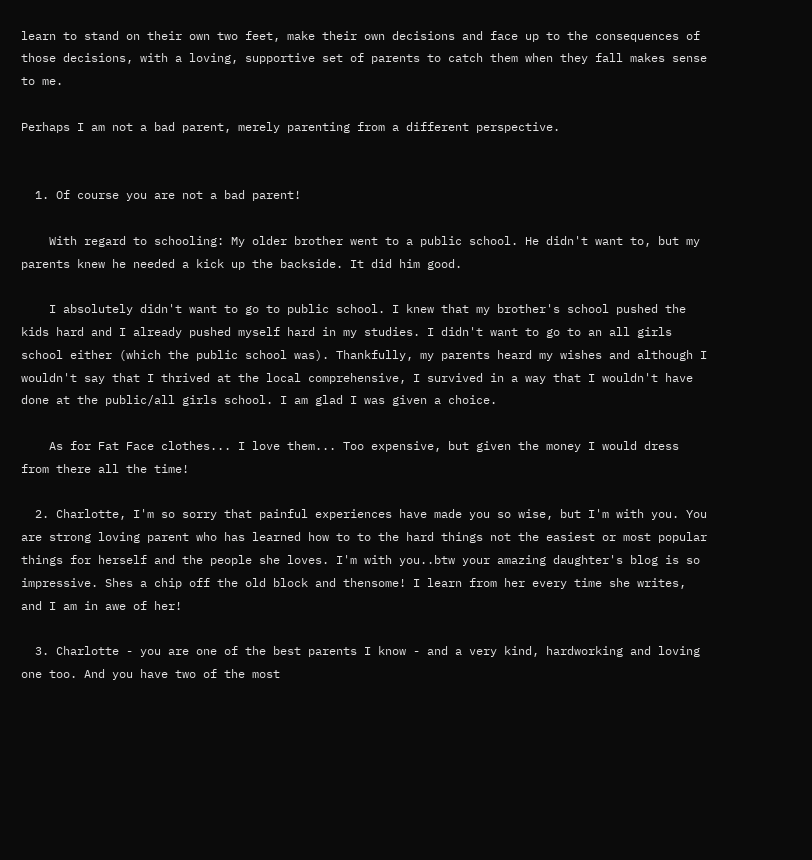learn to stand on their own two feet, make their own decisions and face up to the consequences of those decisions, with a loving, supportive set of parents to catch them when they fall makes sense to me.

Perhaps I am not a bad parent, merely parenting from a different perspective.


  1. Of course you are not a bad parent!

    With regard to schooling: My older brother went to a public school. He didn't want to, but my parents knew he needed a kick up the backside. It did him good.

    I absolutely didn't want to go to public school. I knew that my brother's school pushed the kids hard and I already pushed myself hard in my studies. I didn't want to go to an all girls school either (which the public school was). Thankfully, my parents heard my wishes and although I wouldn't say that I thrived at the local comprehensive, I survived in a way that I wouldn't have done at the public/all girls school. I am glad I was given a choice.

    As for Fat Face clothes... I love them... Too expensive, but given the money I would dress from there all the time!

  2. Charlotte, I'm so sorry that painful experiences have made you so wise, but I'm with you. You are strong loving parent who has learned how to to the hard things not the easiest or most popular things for herself and the people she loves. I'm with you..btw your amazing daughter's blog is so impressive. Shes a chip off the old block and thensome! I learn from her every time she writes, and I am in awe of her!

  3. Charlotte - you are one of the best parents I know - and a very kind, hardworking and loving one too. And you have two of the most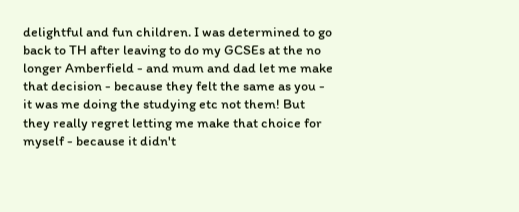delightful and fun children. I was determined to go back to TH after leaving to do my GCSEs at the no longer Amberfield - and mum and dad let me make that decision - because they felt the same as you - it was me doing the studying etc not them! But they really regret letting me make that choice for myself - because it didn't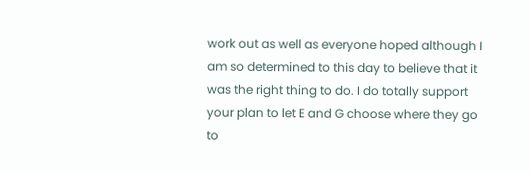work out as well as everyone hoped although I am so determined to this day to believe that it was the right thing to do. I do totally support your plan to let E and G choose where they go to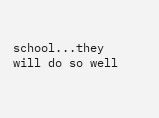school...they will do so well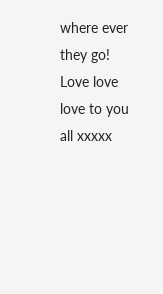where ever they go! Love love love to you all xxxxx